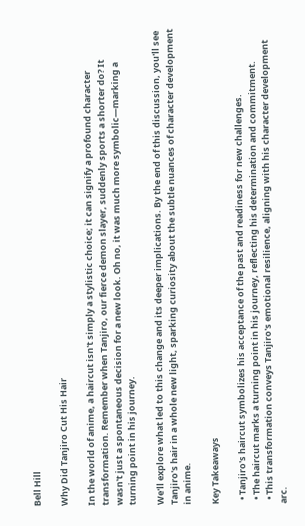Bell Hill

Why Did Tanjiro Cut His Hair

In the world of anime, a haircut isn't simply a stylistic choice; it can signify a profound character transformation. Remember when Tanjiro, our fierce demon slayer, suddenly sports a shorter do? It wasn't just a spontaneous decision for a new look. Oh no, it was much more symbolic—marking a turning point in his journey.

We'll explore what led to this change and its deeper implications. By the end of this discussion, you'll see Tanjiro's hair in a whole new light, sparking curiosity about the subtle nuances of character development in anime.

Key Takeaways

  • Tanjiro's haircut symbolizes his acceptance of the past and readiness for new challenges.
  • The haircut marks a turning point in his journey, reflecting his determination and commitment.
  • This transformation conveys Tanjiro's emotional resilience, aligning with his character development arc.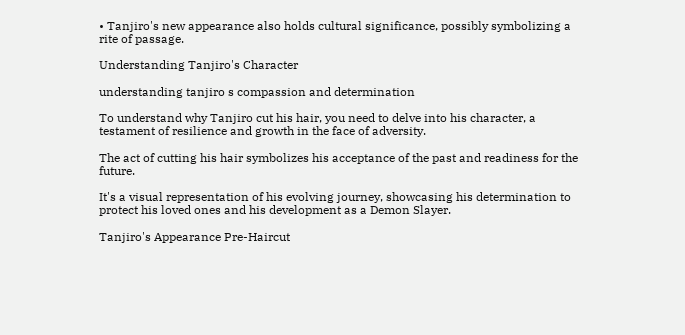• Tanjiro's new appearance also holds cultural significance, possibly symbolizing a rite of passage.

Understanding Tanjiro's Character

understanding tanjiro s compassion and determination

To understand why Tanjiro cut his hair, you need to delve into his character, a testament of resilience and growth in the face of adversity.

The act of cutting his hair symbolizes his acceptance of the past and readiness for the future.

It's a visual representation of his evolving journey, showcasing his determination to protect his loved ones and his development as a Demon Slayer.

Tanjiro's Appearance Pre-Haircut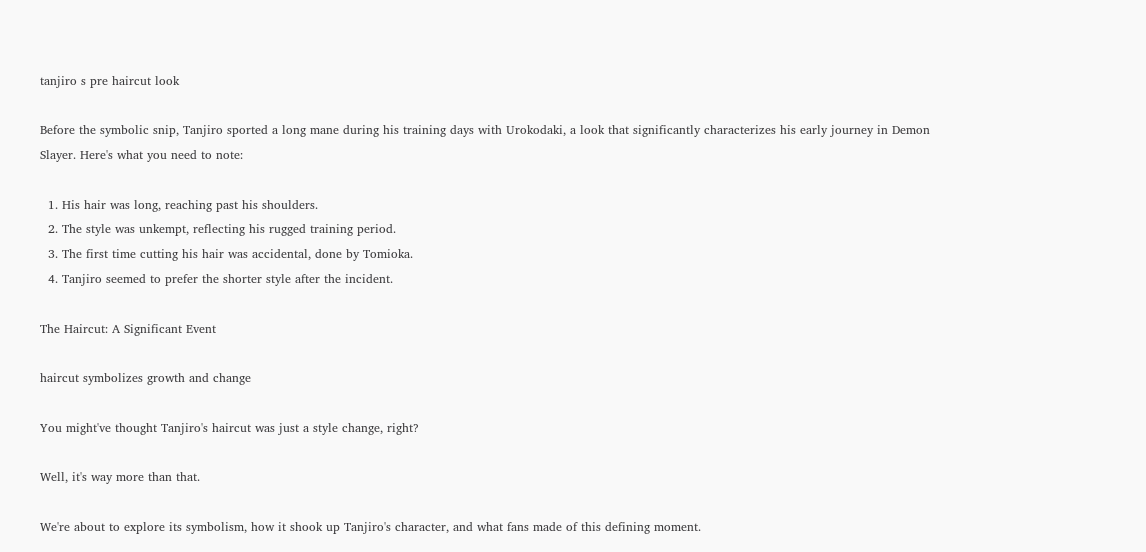tanjiro s pre haircut look

Before the symbolic snip, Tanjiro sported a long mane during his training days with Urokodaki, a look that significantly characterizes his early journey in Demon Slayer. Here's what you need to note:

  1. His hair was long, reaching past his shoulders.
  2. The style was unkempt, reflecting his rugged training period.
  3. The first time cutting his hair was accidental, done by Tomioka.
  4. Tanjiro seemed to prefer the shorter style after the incident.

The Haircut: A Significant Event

haircut symbolizes growth and change

You might've thought Tanjiro's haircut was just a style change, right?

Well, it's way more than that.

We're about to explore its symbolism, how it shook up Tanjiro's character, and what fans made of this defining moment.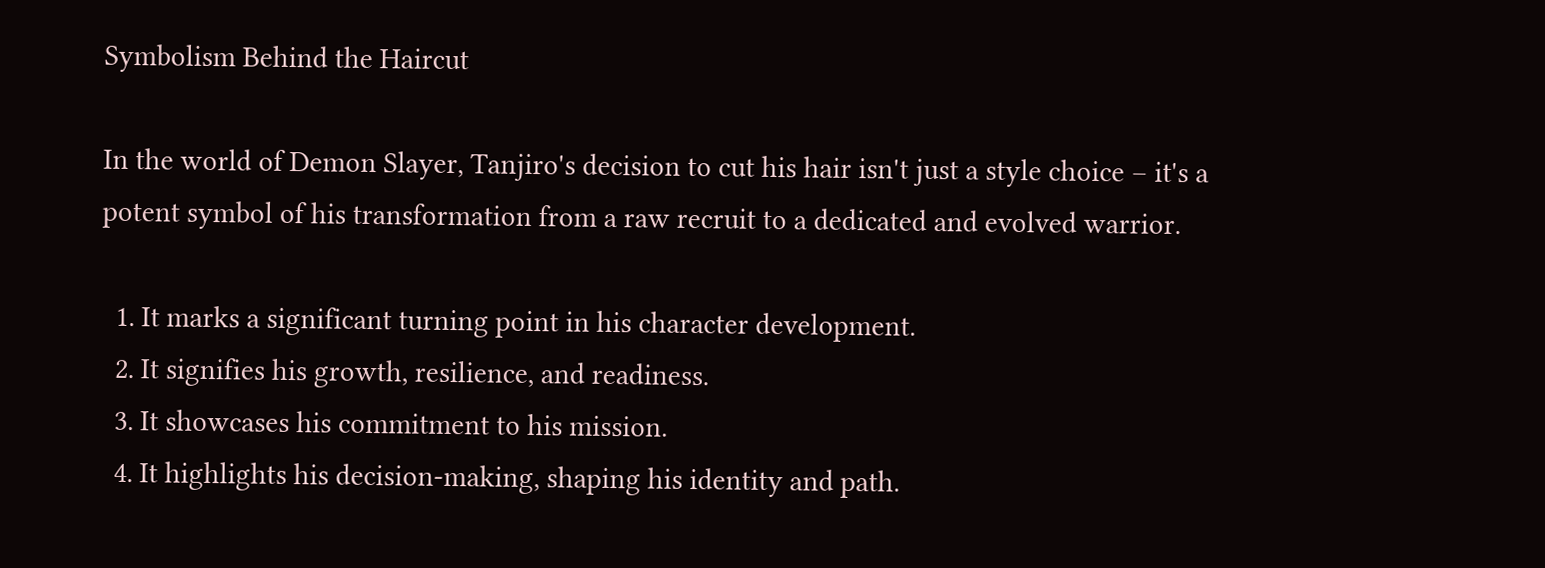Symbolism Behind the Haircut

In the world of Demon Slayer, Tanjiro's decision to cut his hair isn't just a style choice – it's a potent symbol of his transformation from a raw recruit to a dedicated and evolved warrior.

  1. It marks a significant turning point in his character development.
  2. It signifies his growth, resilience, and readiness.
  3. It showcases his commitment to his mission.
  4. It highlights his decision-making, shaping his identity and path.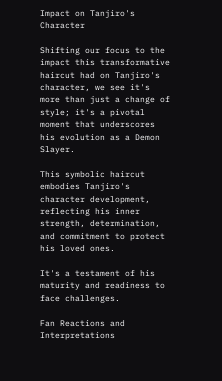Impact on Tanjiro's Character

Shifting our focus to the impact this transformative haircut had on Tanjiro's character, we see it's more than just a change of style; it's a pivotal moment that underscores his evolution as a Demon Slayer.

This symbolic haircut embodies Tanjiro's character development, reflecting his inner strength, determination, and commitment to protect his loved ones.

It's a testament of his maturity and readiness to face challenges.

Fan Reactions and Interpretations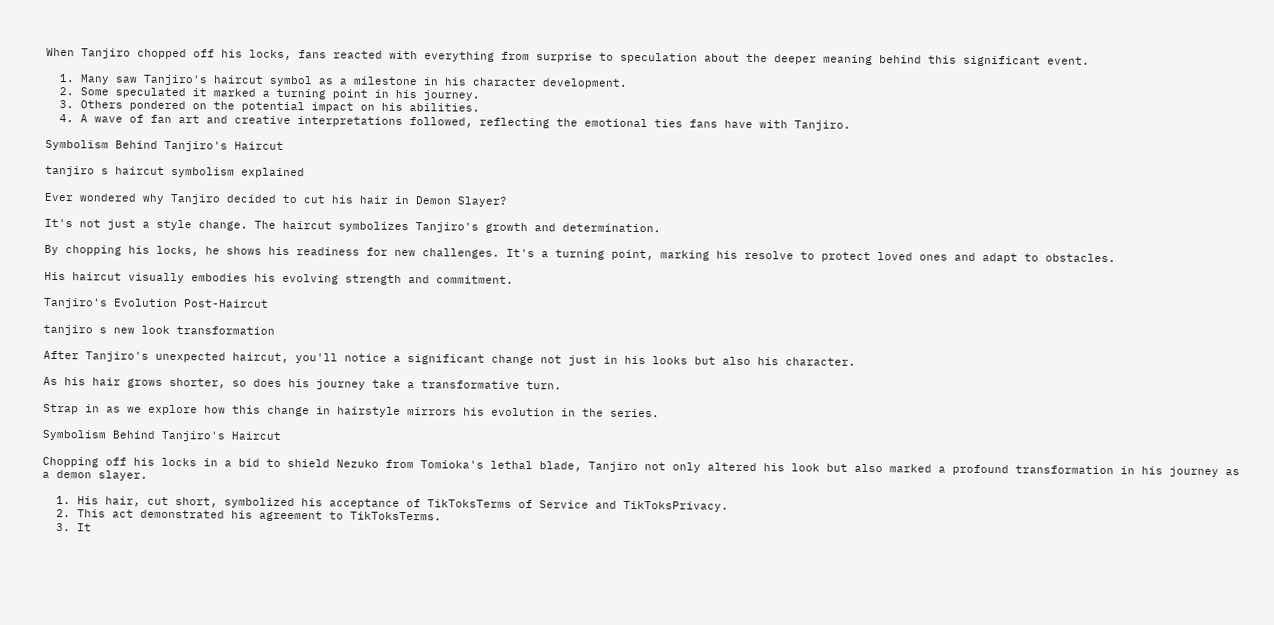When Tanjiro chopped off his locks, fans reacted with everything from surprise to speculation about the deeper meaning behind this significant event.

  1. Many saw Tanjiro's haircut symbol as a milestone in his character development.
  2. Some speculated it marked a turning point in his journey.
  3. Others pondered on the potential impact on his abilities.
  4. A wave of fan art and creative interpretations followed, reflecting the emotional ties fans have with Tanjiro.

Symbolism Behind Tanjiro's Haircut

tanjiro s haircut symbolism explained

Ever wondered why Tanjiro decided to cut his hair in Demon Slayer?

It's not just a style change. The haircut symbolizes Tanjiro's growth and determination.

By chopping his locks, he shows his readiness for new challenges. It's a turning point, marking his resolve to protect loved ones and adapt to obstacles.

His haircut visually embodies his evolving strength and commitment.

Tanjiro's Evolution Post-Haircut

tanjiro s new look transformation

After Tanjiro's unexpected haircut, you'll notice a significant change not just in his looks but also his character.

As his hair grows shorter, so does his journey take a transformative turn.

Strap in as we explore how this change in hairstyle mirrors his evolution in the series.

Symbolism Behind Tanjiro's Haircut

Chopping off his locks in a bid to shield Nezuko from Tomioka's lethal blade, Tanjiro not only altered his look but also marked a profound transformation in his journey as a demon slayer.

  1. His hair, cut short, symbolized his acceptance of TikToksTerms of Service and TikToksPrivacy.
  2. This act demonstrated his agreement to TikToksTerms.
  3. It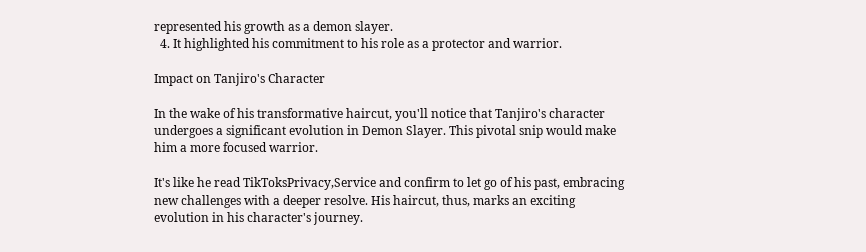represented his growth as a demon slayer.
  4. It highlighted his commitment to his role as a protector and warrior.

Impact on Tanjiro's Character

In the wake of his transformative haircut, you'll notice that Tanjiro's character undergoes a significant evolution in Demon Slayer. This pivotal snip would make him a more focused warrior.

It's like he read TikToksPrivacy,Service and confirm to let go of his past, embracing new challenges with a deeper resolve. His haircut, thus, marks an exciting evolution in his character's journey.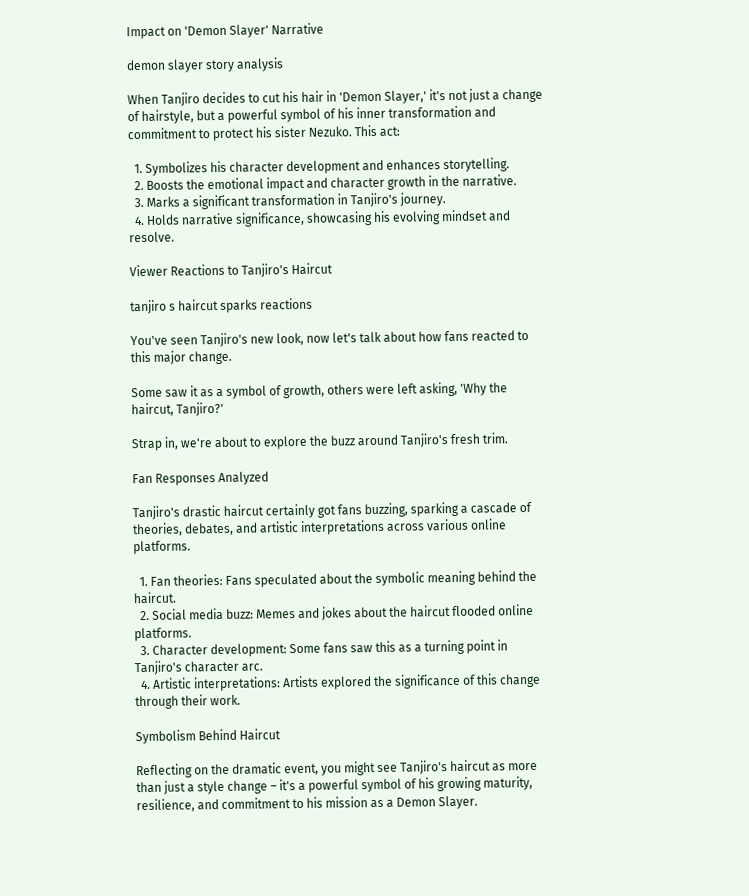Impact on 'Demon Slayer' Narrative

demon slayer story analysis

When Tanjiro decides to cut his hair in 'Demon Slayer,' it's not just a change of hairstyle, but a powerful symbol of his inner transformation and commitment to protect his sister Nezuko. This act:

  1. Symbolizes his character development and enhances storytelling.
  2. Boosts the emotional impact and character growth in the narrative.
  3. Marks a significant transformation in Tanjiro's journey.
  4. Holds narrative significance, showcasing his evolving mindset and resolve.

Viewer Reactions to Tanjiro's Haircut

tanjiro s haircut sparks reactions

You've seen Tanjiro's new look, now let's talk about how fans reacted to this major change.

Some saw it as a symbol of growth, others were left asking, 'Why the haircut, Tanjiro?'

Strap in, we're about to explore the buzz around Tanjiro's fresh trim.

Fan Responses Analyzed

Tanjiro's drastic haircut certainly got fans buzzing, sparking a cascade of theories, debates, and artistic interpretations across various online platforms.

  1. Fan theories: Fans speculated about the symbolic meaning behind the haircut.
  2. Social media buzz: Memes and jokes about the haircut flooded online platforms.
  3. Character development: Some fans saw this as a turning point in Tanjiro's character arc.
  4. Artistic interpretations: Artists explored the significance of this change through their work.

Symbolism Behind Haircut

Reflecting on the dramatic event, you might see Tanjiro's haircut as more than just a style change – it's a powerful symbol of his growing maturity, resilience, and commitment to his mission as a Demon Slayer.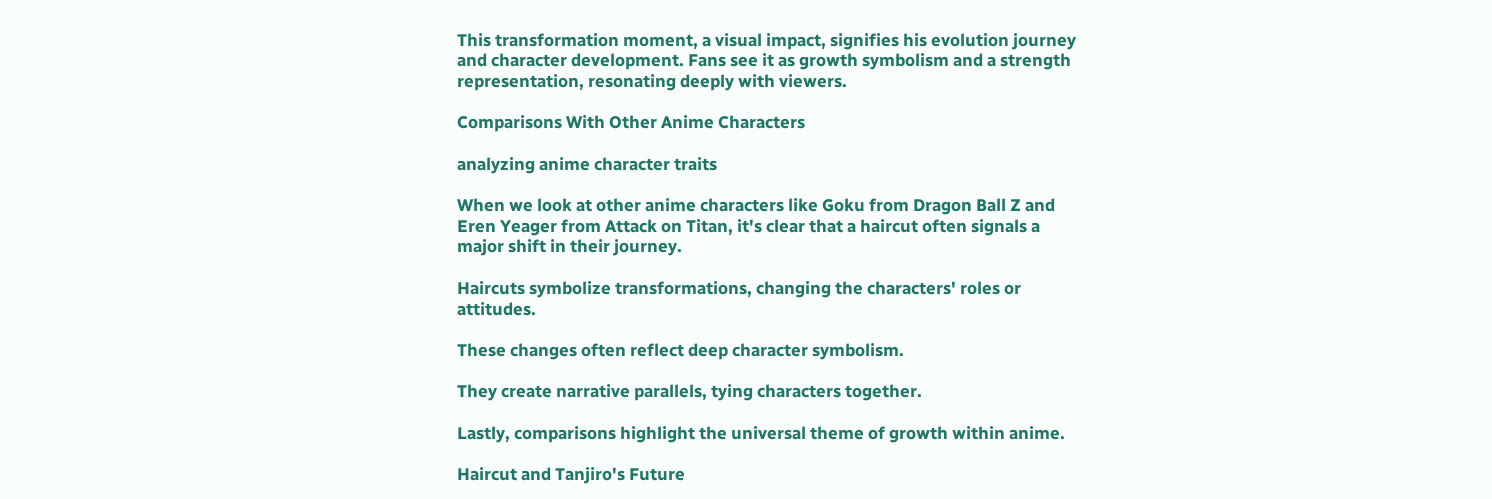This transformation moment, a visual impact, signifies his evolution journey and character development. Fans see it as growth symbolism and a strength representation, resonating deeply with viewers.

Comparisons With Other Anime Characters

analyzing anime character traits

When we look at other anime characters like Goku from Dragon Ball Z and Eren Yeager from Attack on Titan, it's clear that a haircut often signals a major shift in their journey.

Haircuts symbolize transformations, changing the characters' roles or attitudes.

These changes often reflect deep character symbolism.

They create narrative parallels, tying characters together.

Lastly, comparisons highlight the universal theme of growth within anime.

Haircut and Tanjiro's Future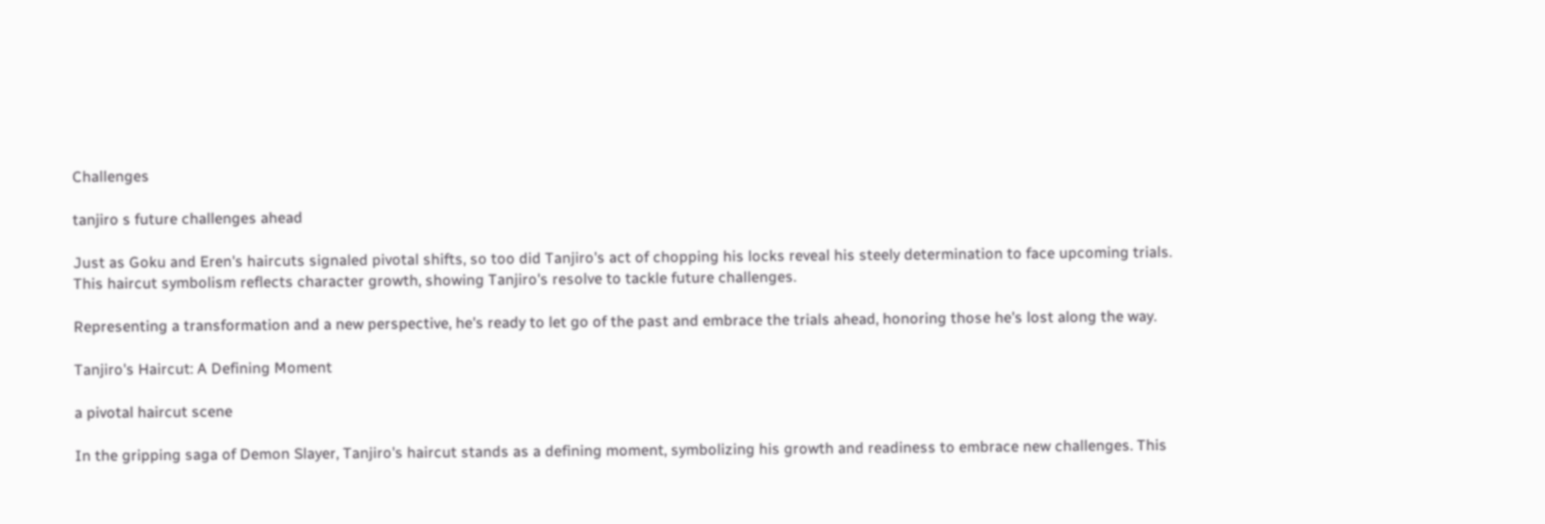Challenges

tanjiro s future challenges ahead

Just as Goku and Eren's haircuts signaled pivotal shifts, so too did Tanjiro's act of chopping his locks reveal his steely determination to face upcoming trials. This haircut symbolism reflects character growth, showing Tanjiro's resolve to tackle future challenges.

Representing a transformation and a new perspective, he's ready to let go of the past and embrace the trials ahead, honoring those he's lost along the way.

Tanjiro's Haircut: A Defining Moment

a pivotal haircut scene

In the gripping saga of Demon Slayer, Tanjiro's haircut stands as a defining moment, symbolizing his growth and readiness to embrace new challenges. This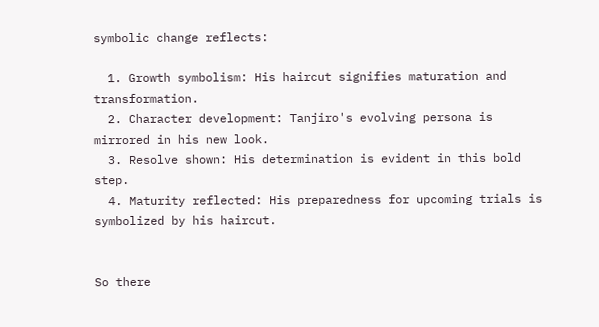symbolic change reflects:

  1. Growth symbolism: His haircut signifies maturation and transformation.
  2. Character development: Tanjiro's evolving persona is mirrored in his new look.
  3. Resolve shown: His determination is evident in this bold step.
  4. Maturity reflected: His preparedness for upcoming trials is symbolized by his haircut.


So there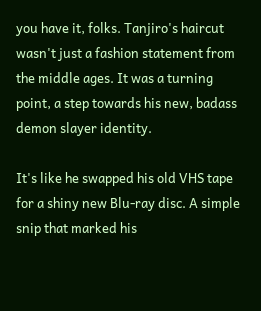you have it, folks. Tanjiro's haircut wasn't just a fashion statement from the middle ages. It was a turning point, a step towards his new, badass demon slayer identity.

It's like he swapped his old VHS tape for a shiny new Blu-ray disc. A simple snip that marked his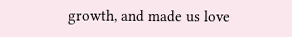growth, and made us love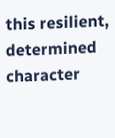this resilient, determined character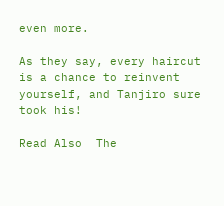even more.

As they say, every haircut is a chance to reinvent yourself, and Tanjiro sure took his!

Read Also  The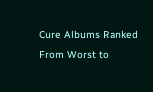Cure Albums Ranked From Worst to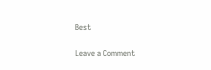Best

Leave a Comment